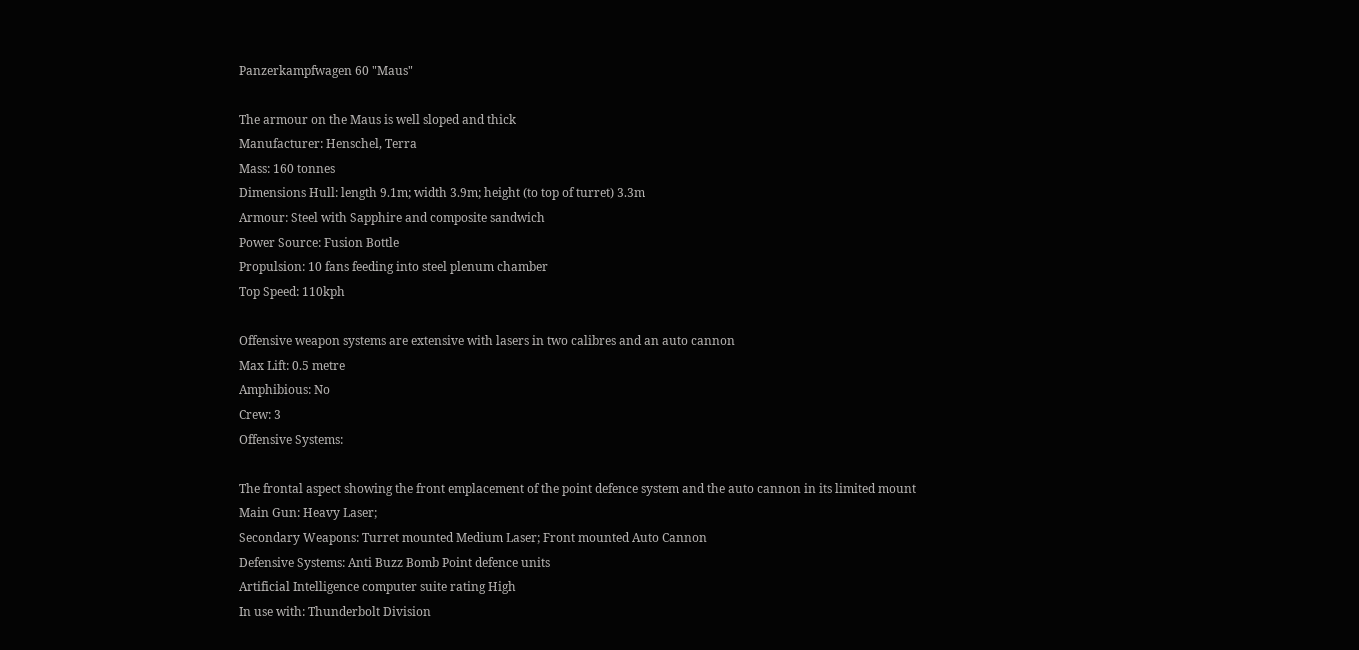Panzerkampfwagen 60 "Maus"

The armour on the Maus is well sloped and thick
Manufacturer: Henschel, Terra
Mass: 160 tonnes
Dimensions Hull: length 9.1m; width 3.9m; height (to top of turret) 3.3m
Armour: Steel with Sapphire and composite sandwich
Power Source: Fusion Bottle
Propulsion: 10 fans feeding into steel plenum chamber
Top Speed: 110kph

Offensive weapon systems are extensive with lasers in two calibres and an auto cannon
Max Lift: 0.5 metre
Amphibious: No
Crew: 3
Offensive Systems:

The frontal aspect showing the front emplacement of the point defence system and the auto cannon in its limited mount
Main Gun: Heavy Laser;
Secondary Weapons: Turret mounted Medium Laser; Front mounted Auto Cannon
Defensive Systems: Anti Buzz Bomb Point defence units
Artificial Intelligence computer suite rating High
In use with: Thunderbolt Division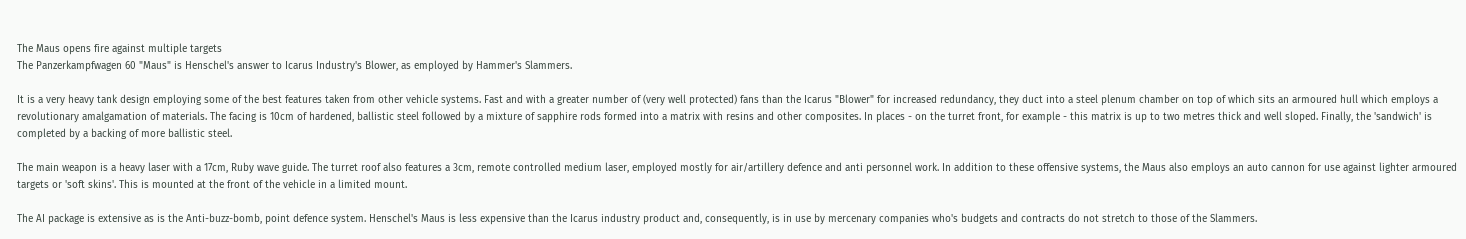The Maus opens fire against multiple targets
The Panzerkampfwagen 60 "Maus" is Henschel's answer to Icarus Industry's Blower, as employed by Hammer's Slammers.

It is a very heavy tank design employing some of the best features taken from other vehicle systems. Fast and with a greater number of (very well protected) fans than the Icarus "Blower" for increased redundancy, they duct into a steel plenum chamber on top of which sits an armoured hull which employs a revolutionary amalgamation of materials. The facing is 10cm of hardened, ballistic steel followed by a mixture of sapphire rods formed into a matrix with resins and other composites. In places - on the turret front, for example - this matrix is up to two metres thick and well sloped. Finally, the 'sandwich' is completed by a backing of more ballistic steel.

The main weapon is a heavy laser with a 17cm, Ruby wave guide. The turret roof also features a 3cm, remote controlled medium laser, employed mostly for air/artillery defence and anti personnel work. In addition to these offensive systems, the Maus also employs an auto cannon for use against lighter armoured targets or 'soft skins'. This is mounted at the front of the vehicle in a limited mount.

The AI package is extensive as is the Anti-buzz-bomb, point defence system. Henschel's Maus is less expensive than the Icarus industry product and, consequently, is in use by mercenary companies who's budgets and contracts do not stretch to those of the Slammers.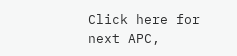Click here for next APC,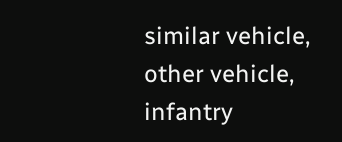similar vehicle, other vehicle, infantry